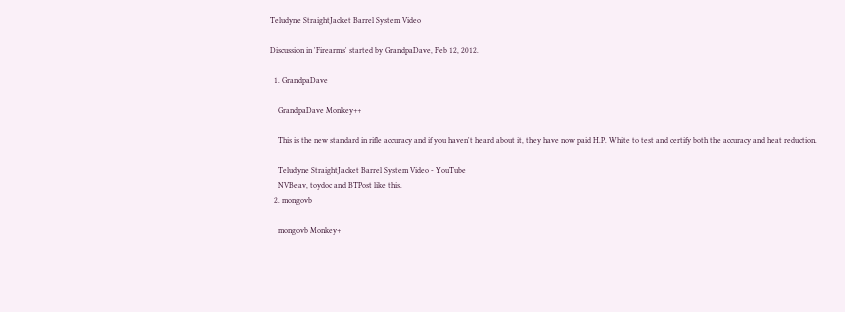Teludyne StraightJacket Barrel System Video

Discussion in 'Firearms' started by GrandpaDave, Feb 12, 2012.

  1. GrandpaDave

    GrandpaDave Monkey++

    This is the new standard in rifle accuracy and if you haven't heard about it, they have now paid H.P. White to test and certify both the accuracy and heat reduction.

    Teludyne StraightJacket Barrel System Video - YouTube
    NVBeav, toydoc and BTPost like this.
  2. mongovb

    mongovb Monkey+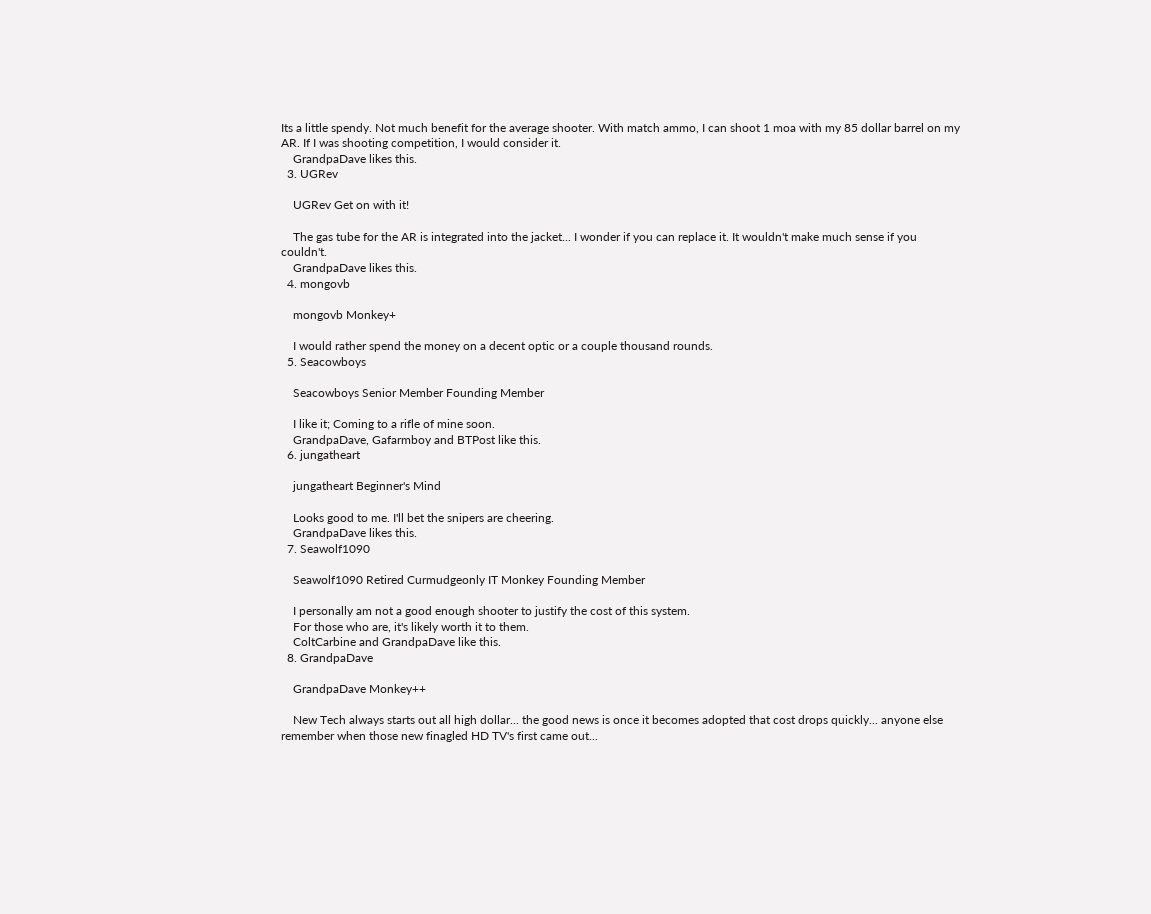Its a little spendy. Not much benefit for the average shooter. With match ammo, I can shoot 1 moa with my 85 dollar barrel on my AR. If I was shooting competition, I would consider it.
    GrandpaDave likes this.
  3. UGRev

    UGRev Get on with it!

    The gas tube for the AR is integrated into the jacket... I wonder if you can replace it. It wouldn't make much sense if you couldn't.
    GrandpaDave likes this.
  4. mongovb

    mongovb Monkey+

    I would rather spend the money on a decent optic or a couple thousand rounds.
  5. Seacowboys

    Seacowboys Senior Member Founding Member

    I like it; Coming to a rifle of mine soon.
    GrandpaDave, Gafarmboy and BTPost like this.
  6. jungatheart

    jungatheart Beginner's Mind

    Looks good to me. I'll bet the snipers are cheering.
    GrandpaDave likes this.
  7. Seawolf1090

    Seawolf1090 Retired Curmudgeonly IT Monkey Founding Member

    I personally am not a good enough shooter to justify the cost of this system.
    For those who are, it's likely worth it to them.
    ColtCarbine and GrandpaDave like this.
  8. GrandpaDave

    GrandpaDave Monkey++

    New Tech always starts out all high dollar... the good news is once it becomes adopted that cost drops quickly... anyone else remember when those new finagled HD TV's first came out...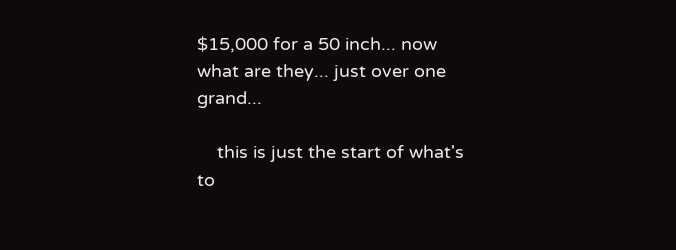$15,000 for a 50 inch... now what are they... just over one grand...

    this is just the start of what's to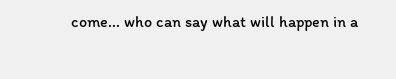come... who can say what will happen in a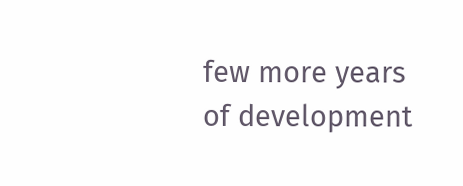few more years of development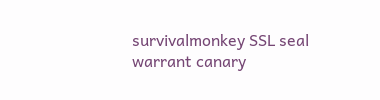survivalmonkey SSL seal warrant canary